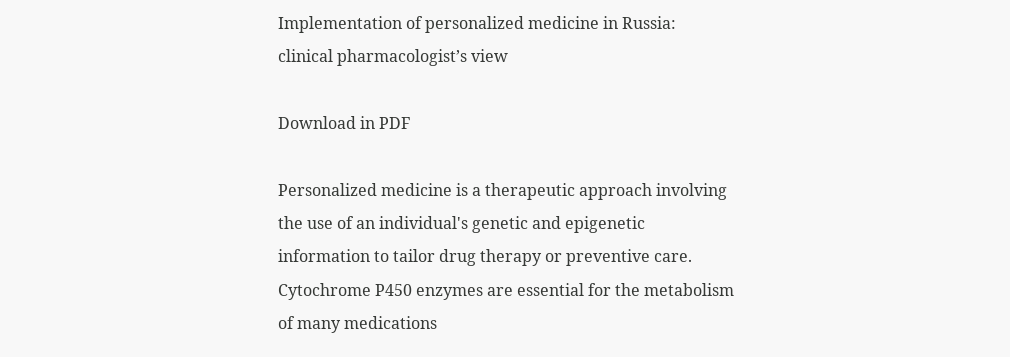Implementation of personalized medicine in Russia: clinical pharmacologist’s view

Download in PDF

Personalized medicine is a therapeutic approach involving the use of an individual's genetic and epigenetic information to tailor drug therapy or preventive care. Cytochrome P450 enzymes are essential for the metabolism of many medications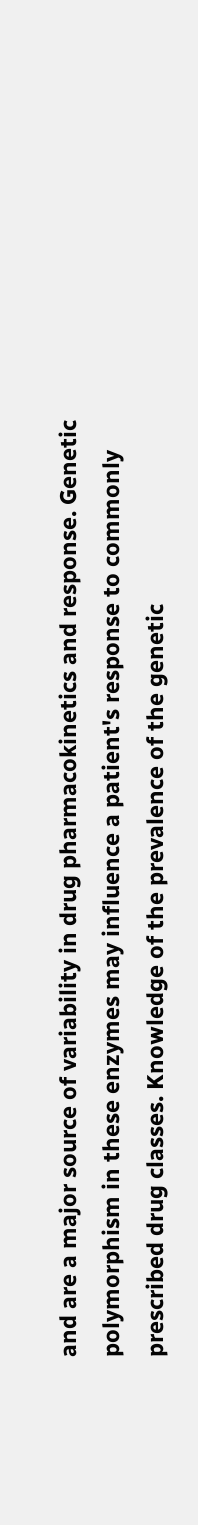and are a major source of variability in drug pharmacokinetics and response. Genetic polymorphism in these enzymes may influence a patient's response to commonly prescribed drug classes. Knowledge of the prevalence of the genetic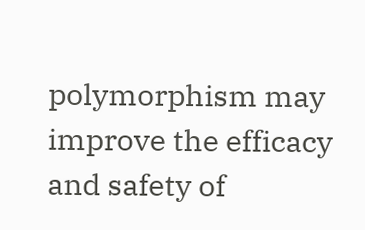polymorphism may improve the efficacy and safety of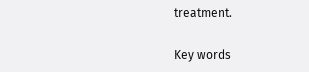treatment.

Key words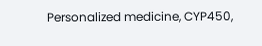Personalized medicine, CYP450,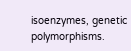isoenzymes, genetic polymorphisms.